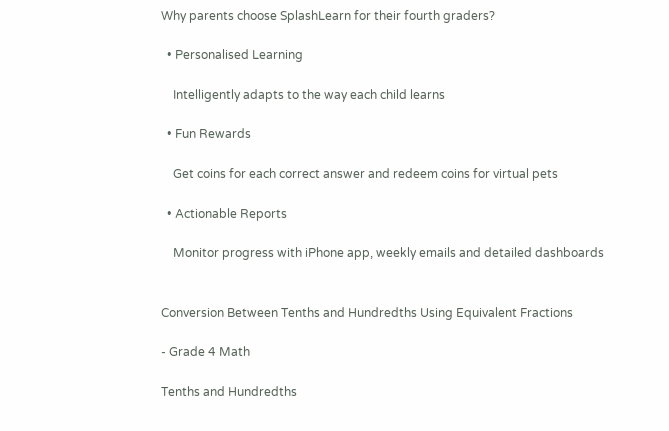Why parents choose SplashLearn for their fourth graders?

  • Personalised Learning

    Intelligently adapts to the way each child learns

  • Fun Rewards

    Get coins for each correct answer and redeem coins for virtual pets

  • Actionable Reports

    Monitor progress with iPhone app, weekly emails and detailed dashboards


Conversion Between Tenths and Hundredths Using Equivalent Fractions

- Grade 4 Math

Tenths and Hundredths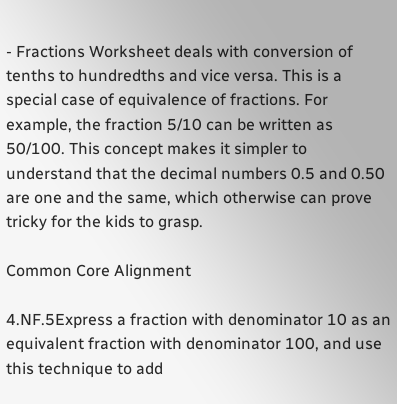- Fractions Worksheet deals with conversion of tenths to hundredths and vice versa. This is a special case of equivalence of fractions. For example, the fraction 5/10 can be written as 50/100. This concept makes it simpler to understand that the decimal numbers 0.5 and 0.50 are one and the same, which otherwise can prove tricky for the kids to grasp.

Common Core Alignment

4.NF.5Express a fraction with denominator 10 as an equivalent fraction with denominator 100, and use this technique to add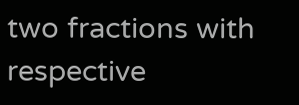two fractions with respective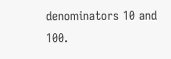denominators 10 and 100.